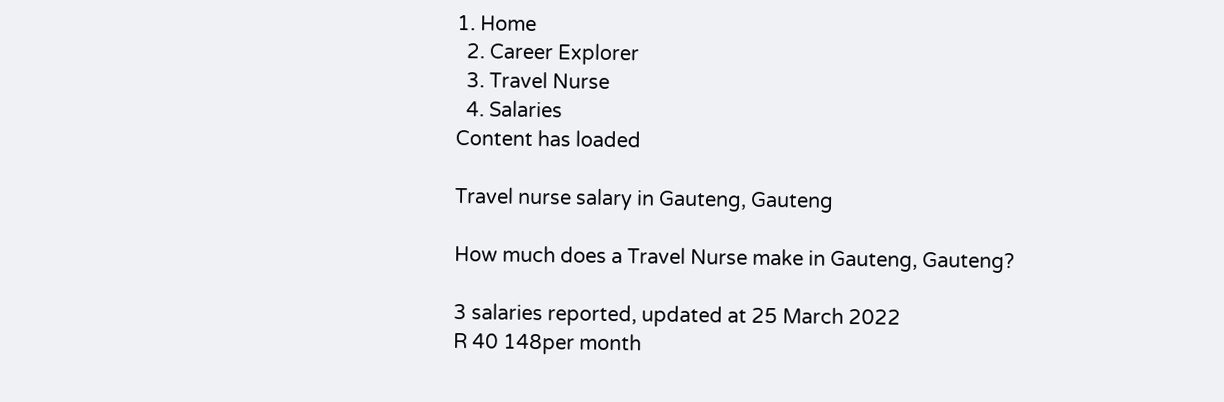1. Home
  2. Career Explorer
  3. Travel Nurse
  4. Salaries
Content has loaded

Travel nurse salary in Gauteng, Gauteng

How much does a Travel Nurse make in Gauteng, Gauteng?

3 salaries reported, updated at 25 March 2022
R 40 148per month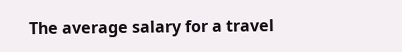The average salary for a travel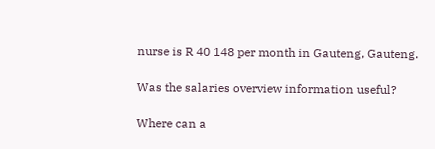nurse is R 40 148 per month in Gauteng, Gauteng.

Was the salaries overview information useful?

Where can a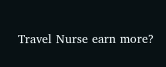Travel Nurse earn more?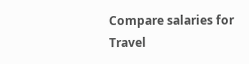Compare salaries for Travel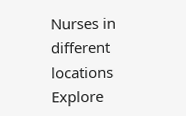Nurses in different locations
Explore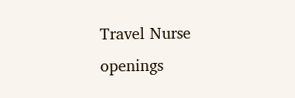Travel Nurse openings